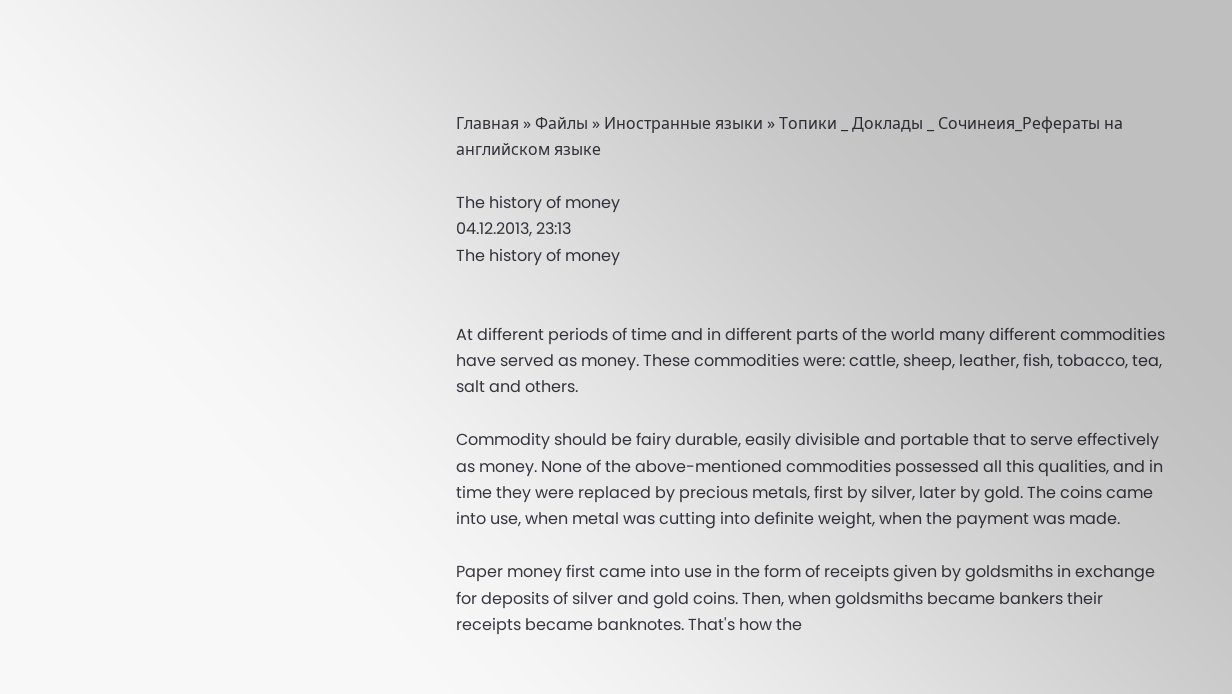Главная » Файлы » Иностранные языки » Топики _ Доклады _ Сочинеия_Рефераты на английском языке

The history of money
04.12.2013, 23:13
The history of money


At different periods of time and in different parts of the world many different commodities have served as money. These commodities were: cattle, sheep, leather, fish, tobacco, tea, salt and others.

Commodity should be fairy durable, easily divisible and portable that to serve effectively as money. None of the above-mentioned commodities possessed all this qualities, and in time they were replaced by precious metals, first by silver, later by gold. The coins came into use, when metal was cutting into definite weight, when the payment was made.

Paper money first came into use in the form of receipts given by goldsmiths in exchange for deposits of silver and gold coins. Then, when goldsmiths became bankers their receipts became banknotes. That's how the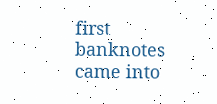first banknotes came into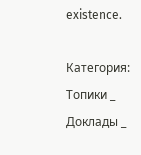existence.

Категория: Топики _ Доклады _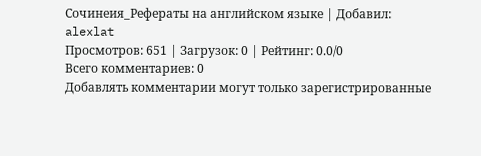Сочинеия_Рефераты на английском языке | Добавил: alexlat
Просмотров: 651 | Загрузок: 0 | Рейтинг: 0.0/0
Всего комментариев: 0
Добавлять комментарии могут только зарегистрированные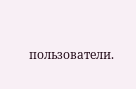пользователи.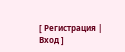[ Регистрация | Вход ]